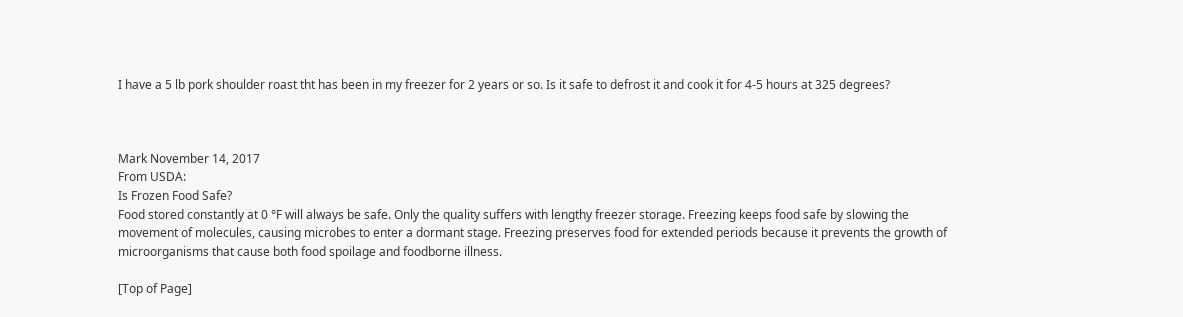I have a 5 lb pork shoulder roast tht has been in my freezer for 2 years or so. Is it safe to defrost it and cook it for 4-5 hours at 325 degrees?



Mark November 14, 2017
From USDA:
Is Frozen Food Safe?
Food stored constantly at 0 °F will always be safe. Only the quality suffers with lengthy freezer storage. Freezing keeps food safe by slowing the movement of molecules, causing microbes to enter a dormant stage. Freezing preserves food for extended periods because it prevents the growth of microorganisms that cause both food spoilage and foodborne illness.

[Top of Page]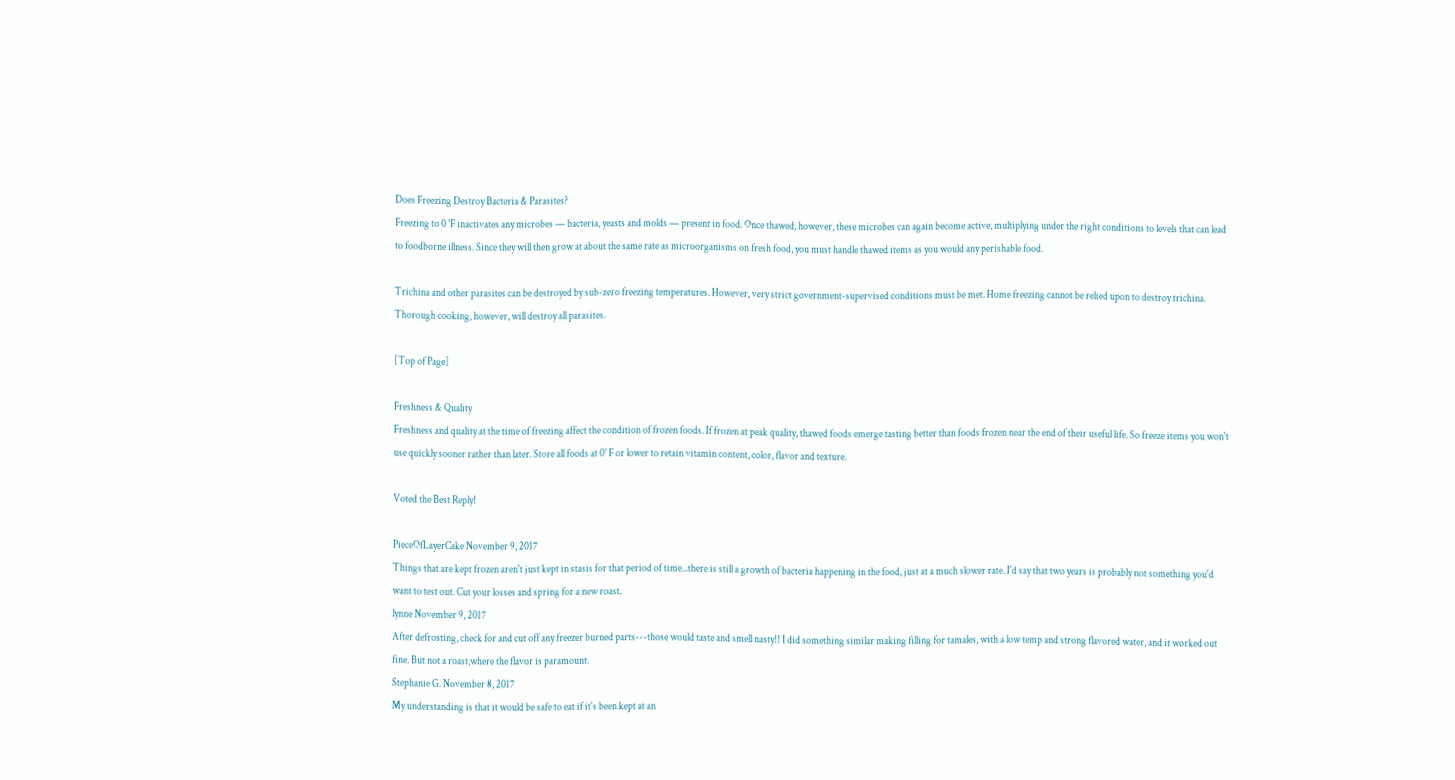Does Freezing Destroy Bacteria & Parasites?
Freezing to 0 °F inactivates any microbes — bacteria, yeasts and molds — present in food. Once thawed, however, these microbes can again become active, multiplying under the right conditions to levels that can lead to foodborne illness. Since they will then grow at about the same rate as microorganisms on fresh food, you must handle thawed items as you would any perishable food.

Trichina and other parasites can be destroyed by sub-zero freezing temperatures. However, very strict government-supervised conditions must be met. Home freezing cannot be relied upon to destroy trichina. Thorough cooking, however, will destroy all parasites.

[Top of Page]

Freshness & Quality
Freshness and quality at the time of freezing affect the condition of frozen foods. If frozen at peak quality, thawed foods emerge tasting better than foods frozen near the end of their useful life. So freeze items you won't use quickly sooner rather than later. Store all foods at 0° F or lower to retain vitamin content, color, flavor and texture.

Voted the Best Reply!

PieceOfLayerCake November 9, 2017
Things that are kept frozen aren't just kept in stasis for that period of time...there is still a growth of bacteria happening in the food, just at a much slower rate. I'd say that two years is probably not something you'd want to test out. Cut your losses and spring for a new roast.
lynne November 9, 2017
After defrosting, check for and cut off any freezer burned parts---those would taste and smell nasty!! I did something similar making filling for tamales, with a low temp and strong flavored water, and it worked out fine. But not a roast,where the flavor is paramount.
Stephanie G. November 8, 2017
My understanding is that it would be safe to eat if it's been kept at an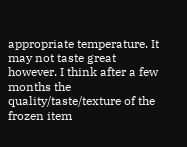appropriate temperature. It may not taste great however. I think after a few months the quality/taste/texture of the frozen item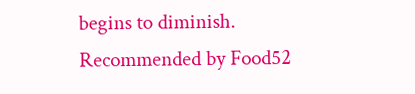begins to diminish.
Recommended by Food52